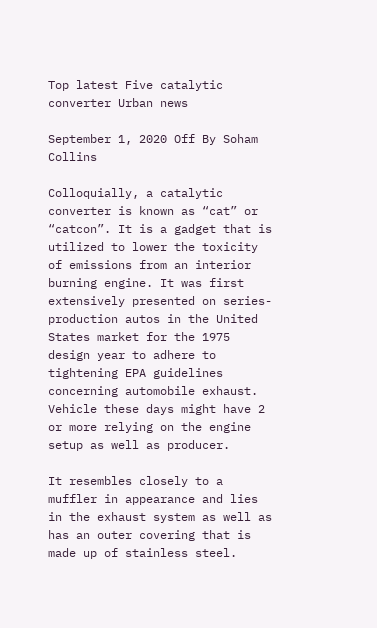Top latest Five catalytic converter Urban news

September 1, 2020 Off By Soham Collins

Colloquially, a catalytic converter is known as “cat” or “catcon”. It is a gadget that is utilized to lower the toxicity of emissions from an interior burning engine. It was first extensively presented on series-production autos in the United States market for the 1975 design year to adhere to tightening EPA guidelines concerning automobile exhaust. Vehicle these days might have 2 or more relying on the engine setup as well as producer.

It resembles closely to a muffler in appearance and lies in the exhaust system as well as has an outer covering that is made up of stainless steel.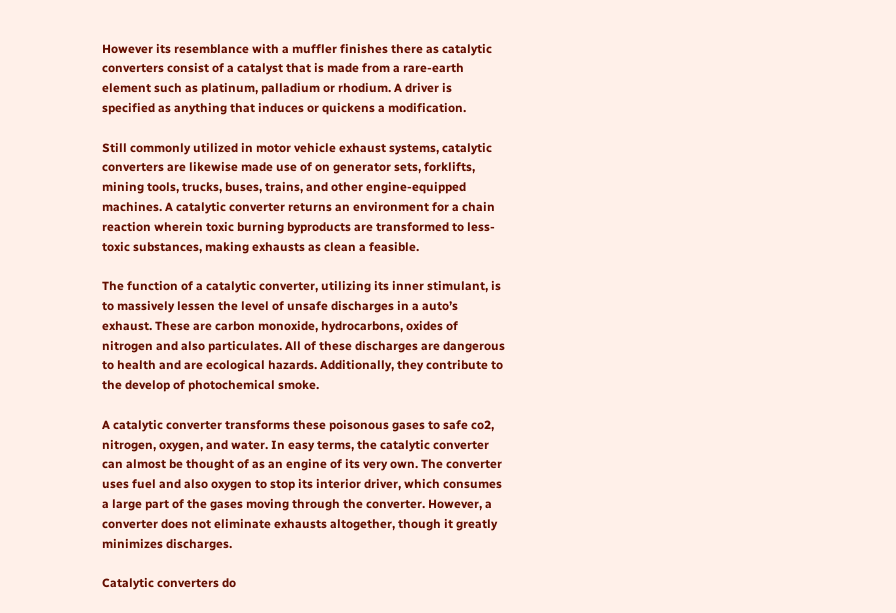However its resemblance with a muffler finishes there as catalytic converters consist of a catalyst that is made from a rare-earth element such as platinum, palladium or rhodium. A driver is specified as anything that induces or quickens a modification.

Still commonly utilized in motor vehicle exhaust systems, catalytic converters are likewise made use of on generator sets, forklifts, mining tools, trucks, buses, trains, and other engine-equipped machines. A catalytic converter returns an environment for a chain reaction wherein toxic burning byproducts are transformed to less-toxic substances, making exhausts as clean a feasible.

The function of a catalytic converter, utilizing its inner stimulant, is to massively lessen the level of unsafe discharges in a auto’s exhaust. These are carbon monoxide, hydrocarbons, oxides of nitrogen and also particulates. All of these discharges are dangerous to health and are ecological hazards. Additionally, they contribute to the develop of photochemical smoke.

A catalytic converter transforms these poisonous gases to safe co2, nitrogen, oxygen, and water. In easy terms, the catalytic converter can almost be thought of as an engine of its very own. The converter uses fuel and also oxygen to stop its interior driver, which consumes a large part of the gases moving through the converter. However, a converter does not eliminate exhausts altogether, though it greatly minimizes discharges.

Catalytic converters do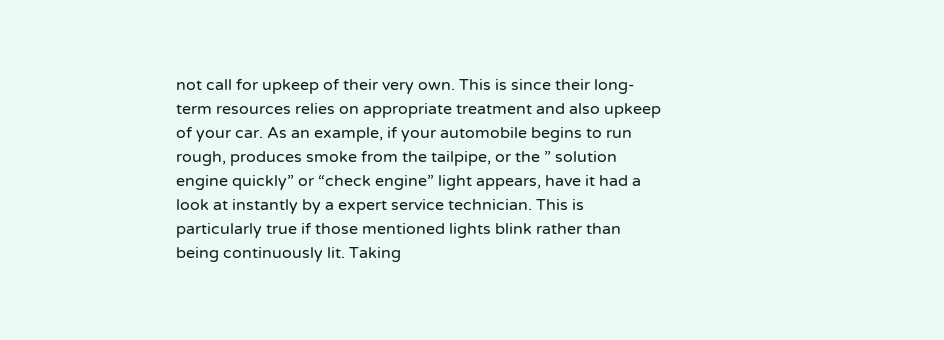not call for upkeep of their very own. This is since their long-term resources relies on appropriate treatment and also upkeep of your car. As an example, if your automobile begins to run rough, produces smoke from the tailpipe, or the ” solution engine quickly” or “check engine” light appears, have it had a look at instantly by a expert service technician. This is particularly true if those mentioned lights blink rather than being continuously lit. Taking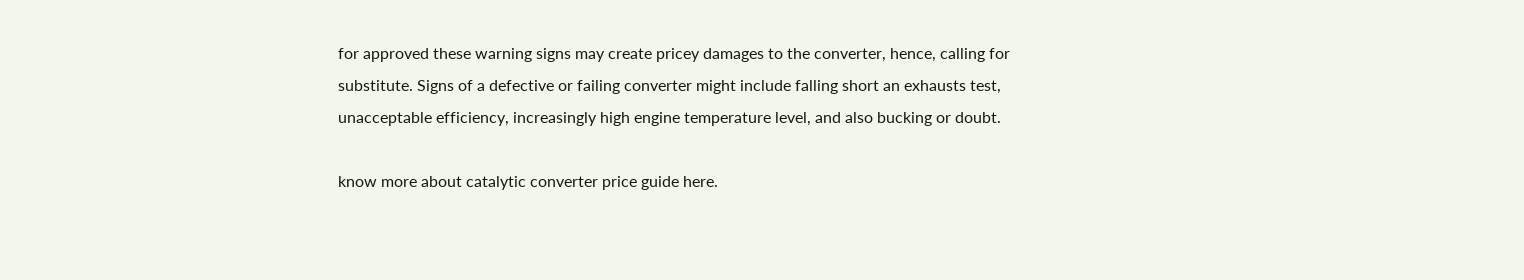for approved these warning signs may create pricey damages to the converter, hence, calling for substitute. Signs of a defective or failing converter might include falling short an exhausts test, unacceptable efficiency, increasingly high engine temperature level, and also bucking or doubt.

know more about catalytic converter price guide here.